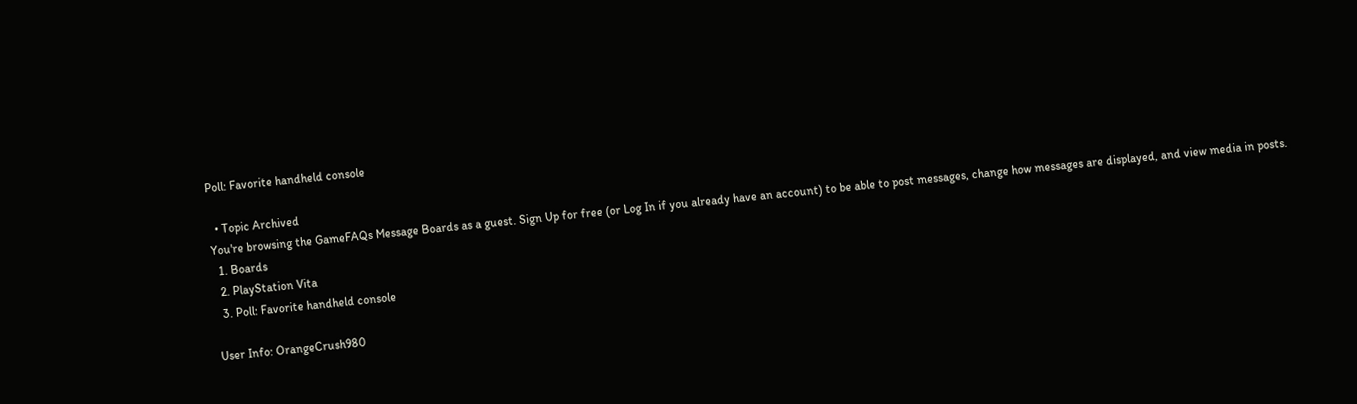Poll: Favorite handheld console

  • Topic Archived
You're browsing the GameFAQs Message Boards as a guest. Sign Up for free (or Log In if you already have an account) to be able to post messages, change how messages are displayed, and view media in posts.
  1. Boards
  2. PlayStation Vita
  3. Poll: Favorite handheld console

User Info: OrangeCrush980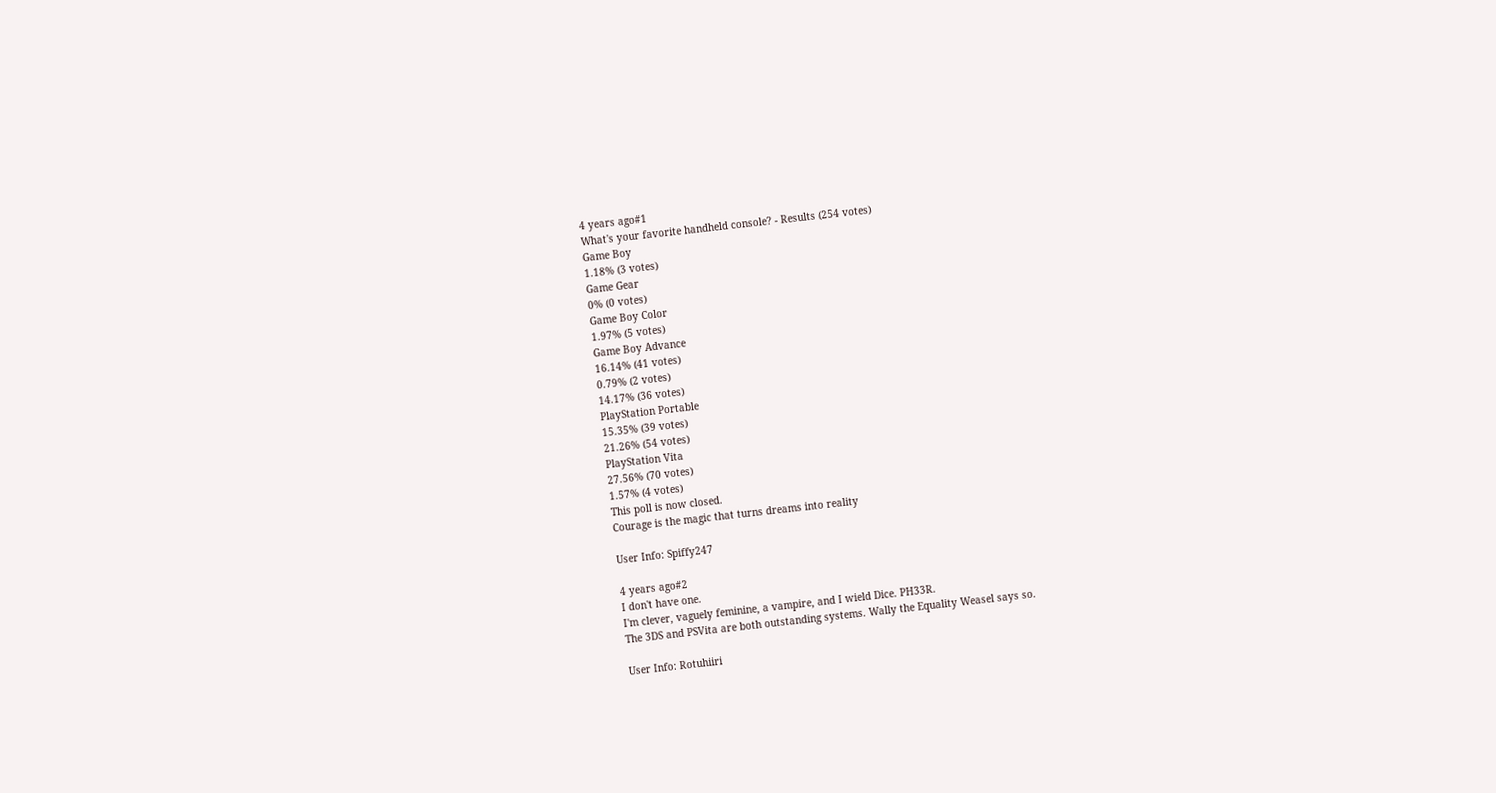4 years ago#1
What's your favorite handheld console? - Results (254 votes)
Game Boy
1.18% (3 votes)
Game Gear
0% (0 votes)
Game Boy Color
1.97% (5 votes)
Game Boy Advance
16.14% (41 votes)
0.79% (2 votes)
14.17% (36 votes)
PlayStation Portable
15.35% (39 votes)
21.26% (54 votes)
PlayStation Vita
27.56% (70 votes)
1.57% (4 votes)
This poll is now closed.
Courage is the magic that turns dreams into reality

User Info: Spiffy247

4 years ago#2
I don't have one.
I'm clever, vaguely feminine, a vampire, and I wield Dice. PH33R.
The 3DS and PSVita are both outstanding systems. Wally the Equality Weasel says so.

User Info: Rotuhiiri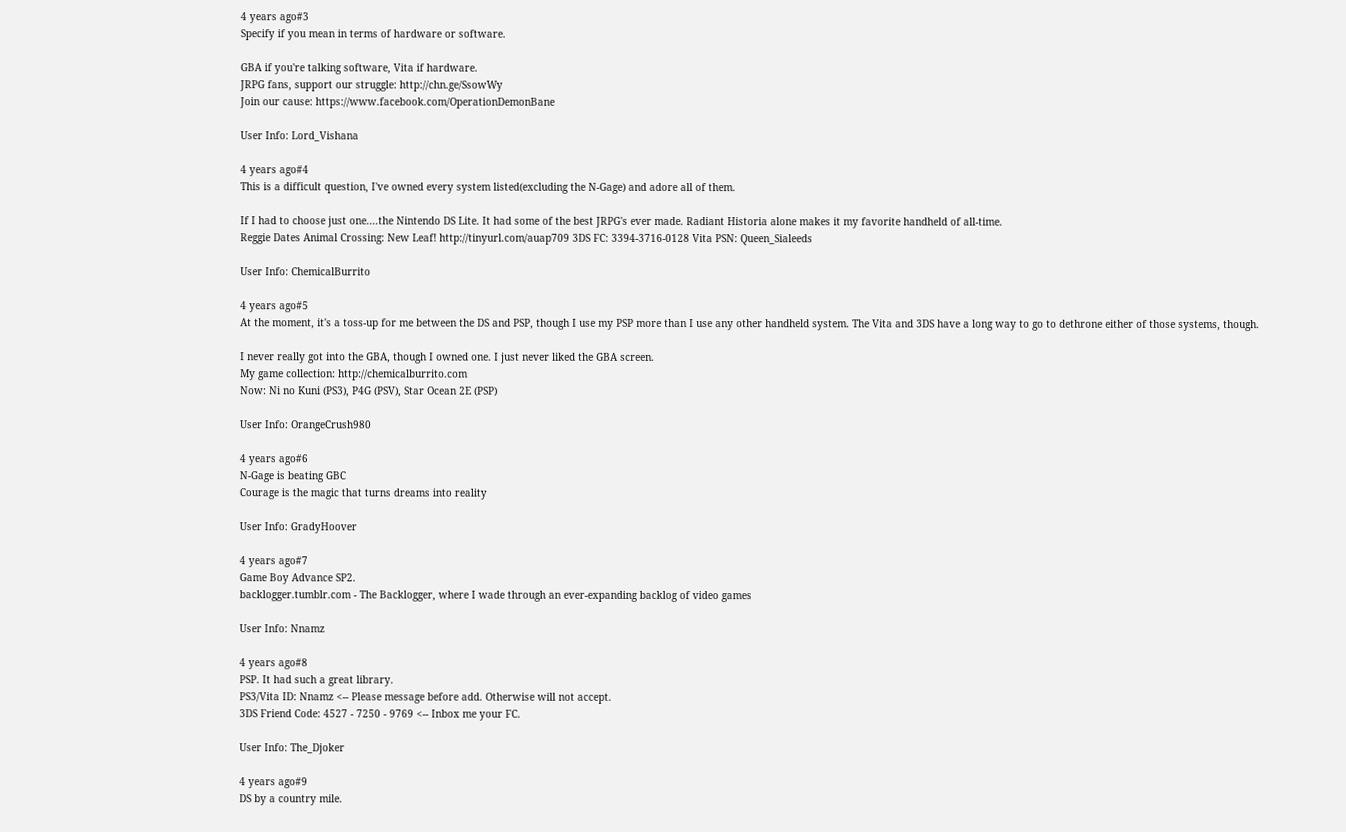4 years ago#3
Specify if you mean in terms of hardware or software.

GBA if you're talking software, Vita if hardware.
JRPG fans, support our struggle: http://chn.ge/SsowWy
Join our cause: https://www.facebook.com/OperationDemonBane

User Info: Lord_Vishana

4 years ago#4
This is a difficult question, I've owned every system listed(excluding the N-Gage) and adore all of them.

If I had to choose just one....the Nintendo DS Lite. It had some of the best JRPG's ever made. Radiant Historia alone makes it my favorite handheld of all-time.
Reggie Dates Animal Crossing: New Leaf! http://tinyurl.com/auap709 3DS FC: 3394-3716-0128 Vita PSN: Queen_Sialeeds

User Info: ChemicalBurrito

4 years ago#5
At the moment, it's a toss-up for me between the DS and PSP, though I use my PSP more than I use any other handheld system. The Vita and 3DS have a long way to go to dethrone either of those systems, though.

I never really got into the GBA, though I owned one. I just never liked the GBA screen.
My game collection: http://chemicalburrito.com
Now: Ni no Kuni (PS3), P4G (PSV), Star Ocean 2E (PSP)

User Info: OrangeCrush980

4 years ago#6
N-Gage is beating GBC
Courage is the magic that turns dreams into reality

User Info: GradyHoover

4 years ago#7
Game Boy Advance SP2.
backlogger.tumblr.com - The Backlogger, where I wade through an ever-expanding backlog of video games

User Info: Nnamz

4 years ago#8
PSP. It had such a great library.
PS3/Vita ID: Nnamz <-- Please message before add. Otherwise will not accept.
3DS Friend Code: 4527 - 7250 - 9769 <-- Inbox me your FC.

User Info: The_Djoker

4 years ago#9
DS by a country mile.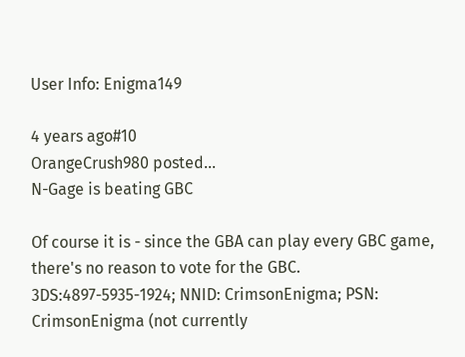User Info: Enigma149

4 years ago#10
OrangeCrush980 posted...
N-Gage is beating GBC

Of course it is - since the GBA can play every GBC game, there's no reason to vote for the GBC.
3DS:4897-5935-1924; NNID: CrimsonEnigma; PSN: CrimsonEnigma (not currently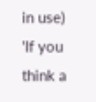in use)
'If you think a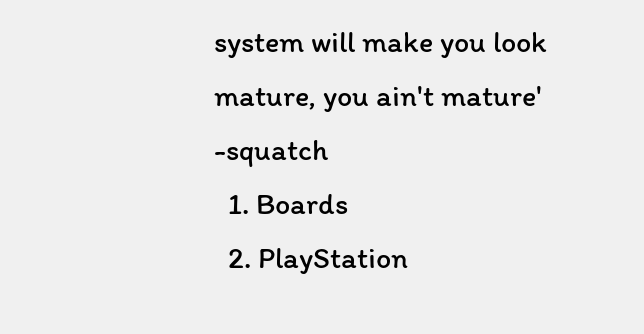system will make you look mature, you ain't mature' -squatch
  1. Boards
  2. PlayStation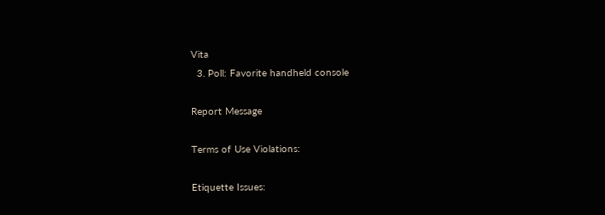Vita
  3. Poll: Favorite handheld console

Report Message

Terms of Use Violations:

Etiquette Issues: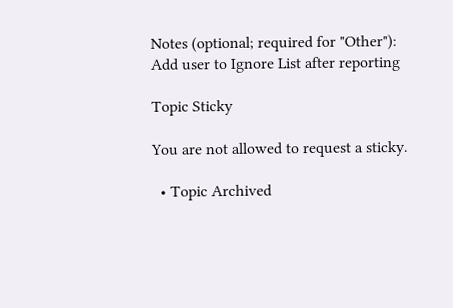Notes (optional; required for "Other"):
Add user to Ignore List after reporting

Topic Sticky

You are not allowed to request a sticky.

  • Topic Archived